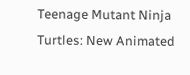Teenage Mutant Ninja Turtles: New Animated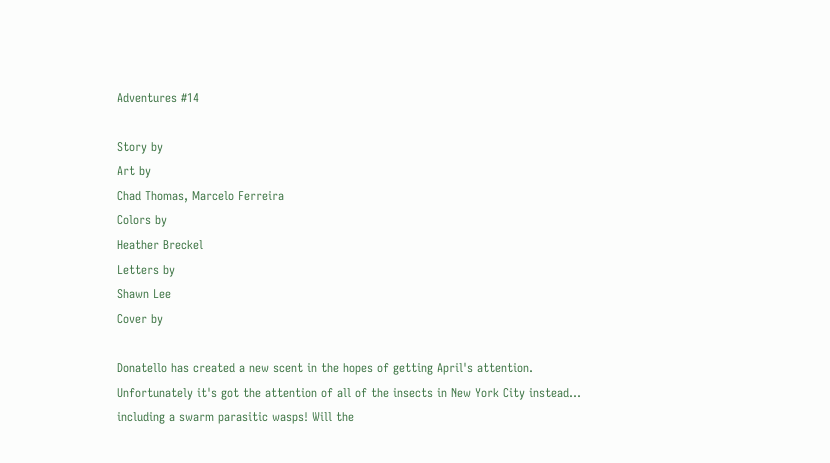Adventures #14

Story by
Art by
Chad Thomas, Marcelo Ferreira
Colors by
Heather Breckel
Letters by
Shawn Lee
Cover by

Donatello has created a new scent in the hopes of getting April's attention. Unfortunately it's got the attention of all of the insects in New York City instead... including a swarm parasitic wasps! Will the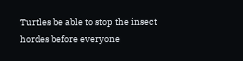Turtles be able to stop the insect hordes before everyone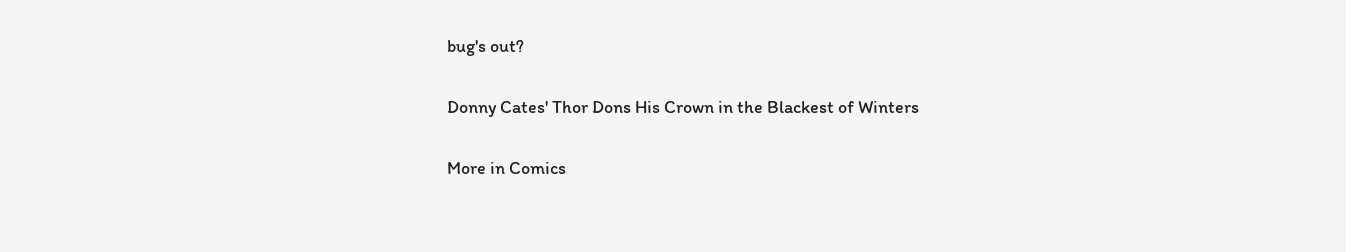bug's out?

Donny Cates' Thor Dons His Crown in the Blackest of Winters

More in Comics